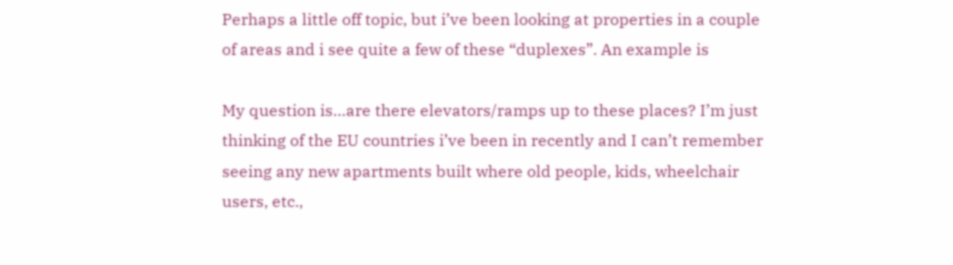Perhaps a little off topic, but i’ve been looking at properties in a couple of areas and i see quite a few of these “duplexes”. An example is

My question is…are there elevators/ramps up to these places? I’m just thinking of the EU countries i’ve been in recently and I can’t remember seeing any new apartments built where old people, kids, wheelchair users, etc.,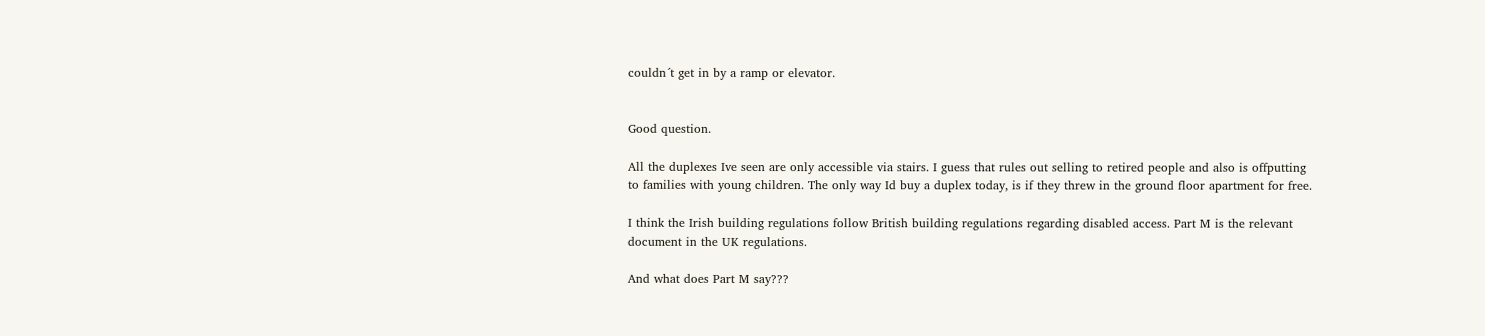couldn´t get in by a ramp or elevator.


Good question.

All the duplexes Ive seen are only accessible via stairs. I guess that rules out selling to retired people and also is offputting to families with young children. The only way Id buy a duplex today, is if they threw in the ground floor apartment for free.

I think the Irish building regulations follow British building regulations regarding disabled access. Part M is the relevant document in the UK regulations.

And what does Part M say???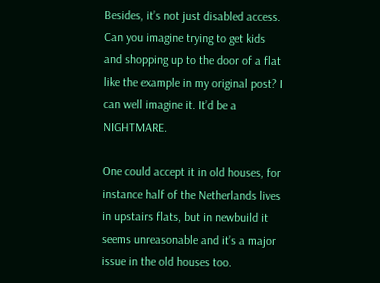Besides, it’s not just disabled access. Can you imagine trying to get kids and shopping up to the door of a flat like the example in my original post? I can well imagine it. It’d be a NIGHTMARE.

One could accept it in old houses, for instance half of the Netherlands lives in upstairs flats, but in newbuild it seems unreasonable and it’s a major issue in the old houses too.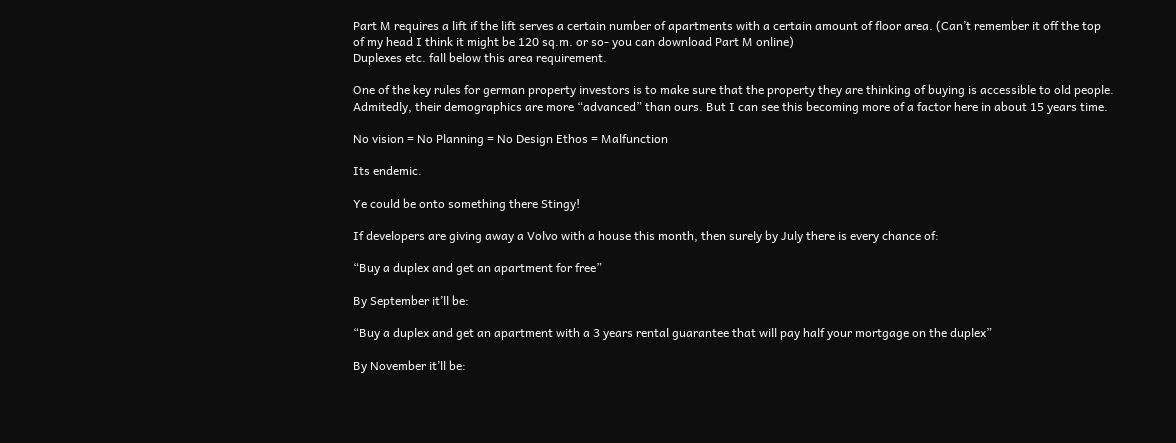Part M requires a lift if the lift serves a certain number of apartments with a certain amount of floor area. (Can’t remember it off the top of my head I think it might be 120 sq.m. or so- you can download Part M online)
Duplexes etc. fall below this area requirement.

One of the key rules for german property investors is to make sure that the property they are thinking of buying is accessible to old people.
Admitedly, their demographics are more “advanced” than ours. But I can see this becoming more of a factor here in about 15 years time.

No vision = No Planning = No Design Ethos = Malfunction

Its endemic.

Ye could be onto something there Stingy!

If developers are giving away a Volvo with a house this month, then surely by July there is every chance of:

“Buy a duplex and get an apartment for free”

By September it’ll be:

“Buy a duplex and get an apartment with a 3 years rental guarantee that will pay half your mortgage on the duplex”

By November it’ll be: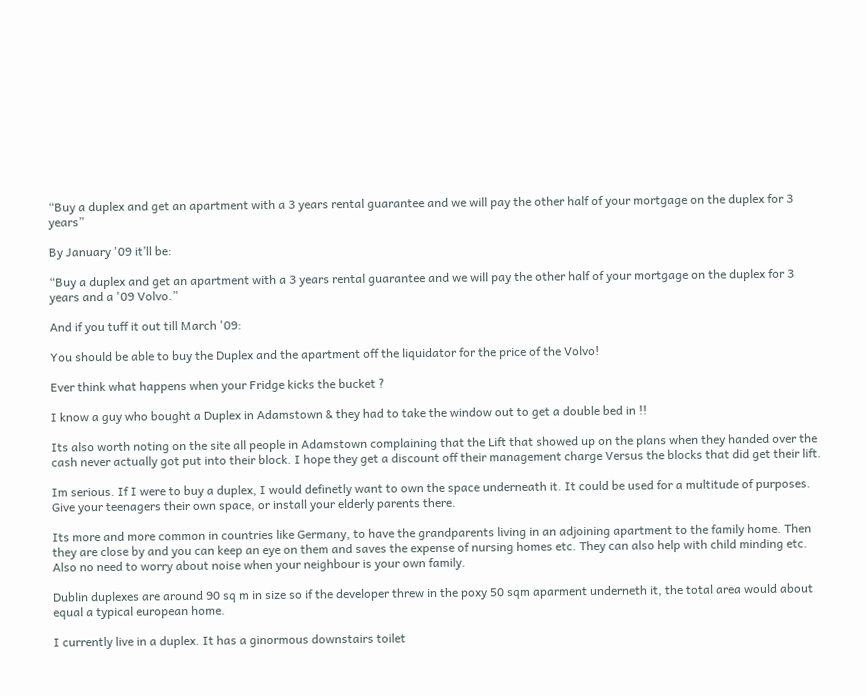“Buy a duplex and get an apartment with a 3 years rental guarantee and we will pay the other half of your mortgage on the duplex for 3 years”

By January '09 it’ll be:

“Buy a duplex and get an apartment with a 3 years rental guarantee and we will pay the other half of your mortgage on the duplex for 3 years and a '09 Volvo.”

And if you tuff it out till March '09:

You should be able to buy the Duplex and the apartment off the liquidator for the price of the Volvo!

Ever think what happens when your Fridge kicks the bucket ?

I know a guy who bought a Duplex in Adamstown & they had to take the window out to get a double bed in !!

Its also worth noting on the site all people in Adamstown complaining that the Lift that showed up on the plans when they handed over the cash never actually got put into their block. I hope they get a discount off their management charge Versus the blocks that did get their lift.

Im serious. If I were to buy a duplex, I would definetly want to own the space underneath it. It could be used for a multitude of purposes. Give your teenagers their own space, or install your elderly parents there.

Its more and more common in countries like Germany, to have the grandparents living in an adjoining apartment to the family home. Then they are close by and you can keep an eye on them and saves the expense of nursing homes etc. They can also help with child minding etc.
Also no need to worry about noise when your neighbour is your own family.

Dublin duplexes are around 90 sq m in size so if the developer threw in the poxy 50 sqm aparment underneth it, the total area would about equal a typical european home.

I currently live in a duplex. It has a ginormous downstairs toilet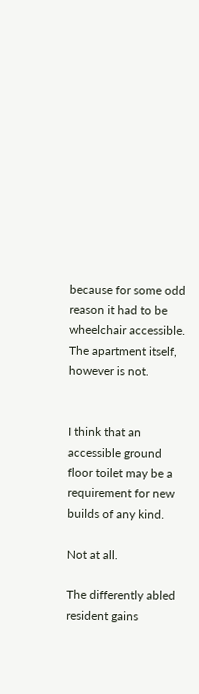because for some odd reason it had to be wheelchair accessible. The apartment itself, however is not.


I think that an accessible ground floor toilet may be a requirement for new builds of any kind.

Not at all.

The differently abled resident gains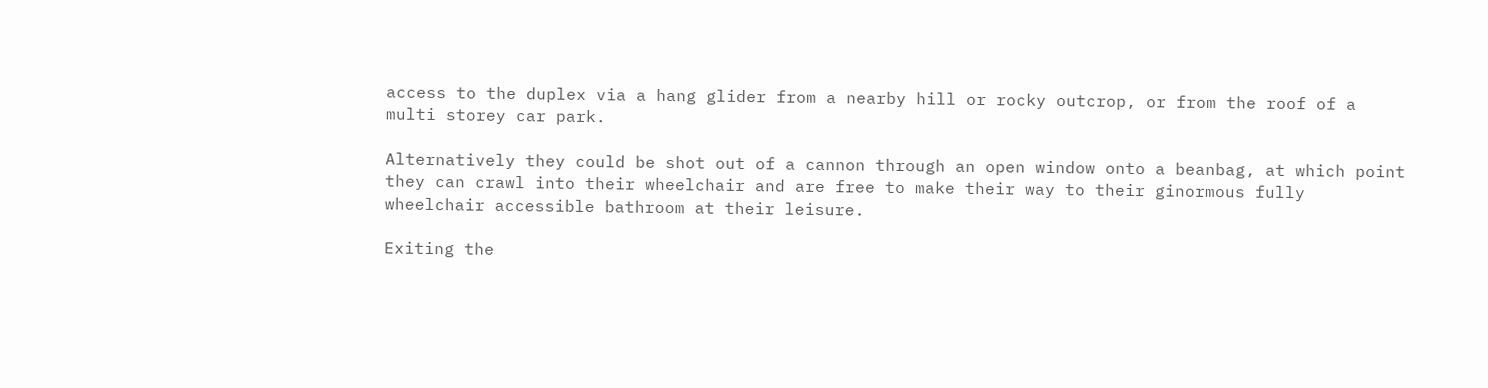access to the duplex via a hang glider from a nearby hill or rocky outcrop, or from the roof of a multi storey car park.

Alternatively they could be shot out of a cannon through an open window onto a beanbag, at which point they can crawl into their wheelchair and are free to make their way to their ginormous fully wheelchair accessible bathroom at their leisure.

Exiting the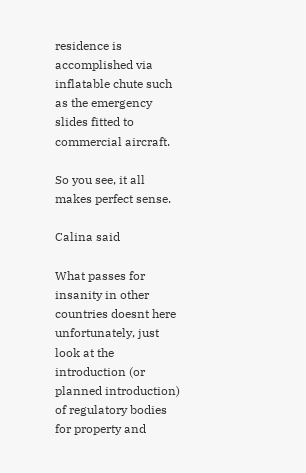residence is accomplished via inflatable chute such as the emergency slides fitted to commercial aircraft.

So you see, it all makes perfect sense.

Calina said

What passes for insanity in other countries doesnt here unfortunately, just look at the introduction (or planned introduction) of regulatory bodies for property and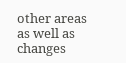other areas as well as changes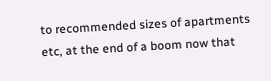to recommended sizes of apartments etc, at the end of a boom now that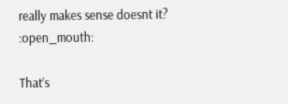really makes sense doesnt it? :open_mouth:

That’s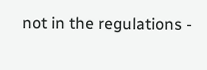not in the regulations -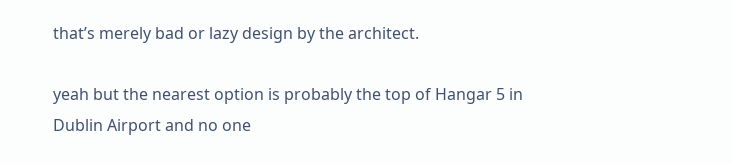that’s merely bad or lazy design by the architect.

yeah but the nearest option is probably the top of Hangar 5 in Dublin Airport and no one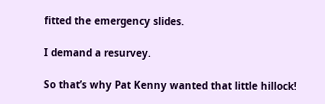fitted the emergency slides.

I demand a resurvey.

So that’s why Pat Kenny wanted that little hillock!